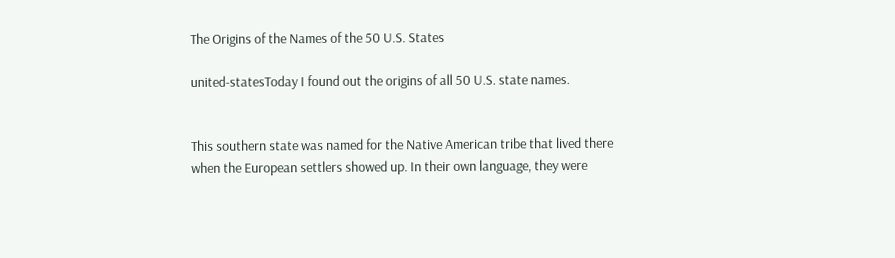The Origins of the Names of the 50 U.S. States

united-statesToday I found out the origins of all 50 U.S. state names.


This southern state was named for the Native American tribe that lived there when the European settlers showed up. In their own language, they were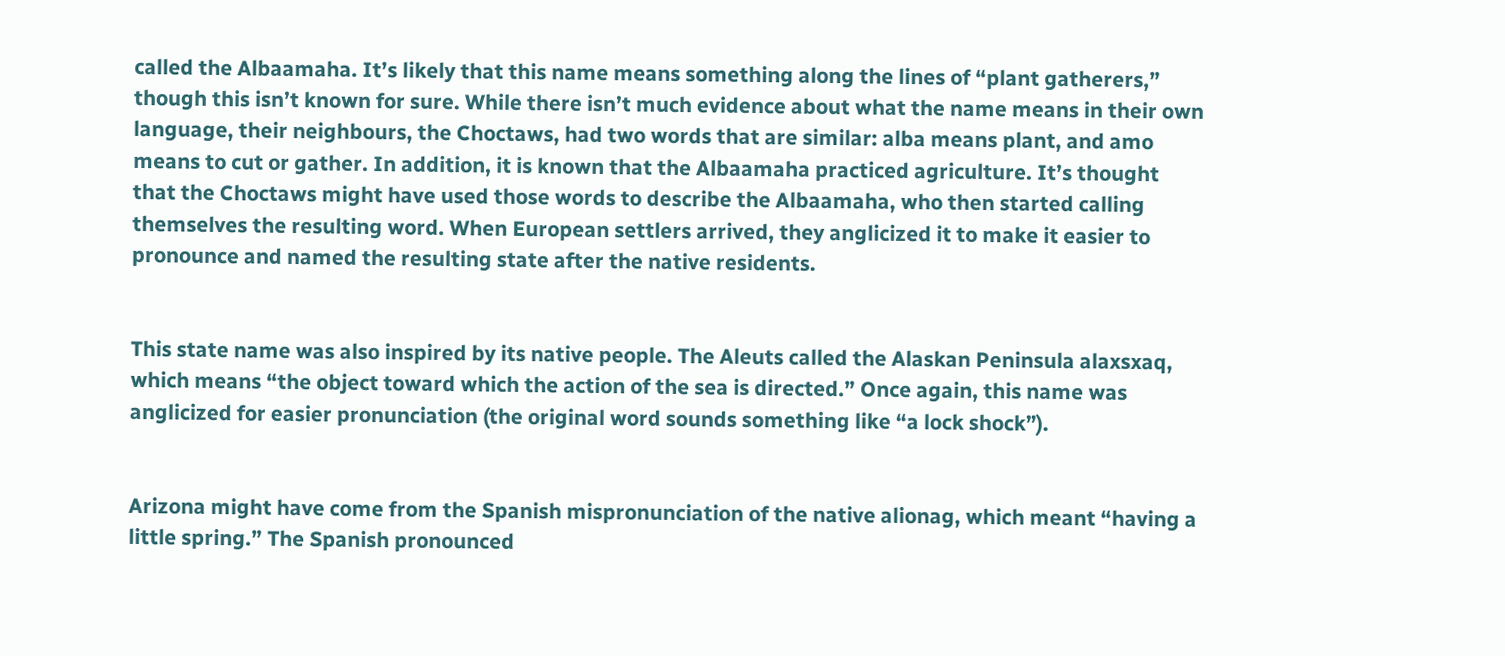called the Albaamaha. It’s likely that this name means something along the lines of “plant gatherers,” though this isn’t known for sure. While there isn’t much evidence about what the name means in their own language, their neighbours, the Choctaws, had two words that are similar: alba means plant, and amo means to cut or gather. In addition, it is known that the Albaamaha practiced agriculture. It’s thought that the Choctaws might have used those words to describe the Albaamaha, who then started calling themselves the resulting word. When European settlers arrived, they anglicized it to make it easier to pronounce and named the resulting state after the native residents.


This state name was also inspired by its native people. The Aleuts called the Alaskan Peninsula alaxsxaq, which means “the object toward which the action of the sea is directed.” Once again, this name was anglicized for easier pronunciation (the original word sounds something like “a lock shock”).


Arizona might have come from the Spanish mispronunciation of the native alionag, which meant “having a little spring.” The Spanish pronounced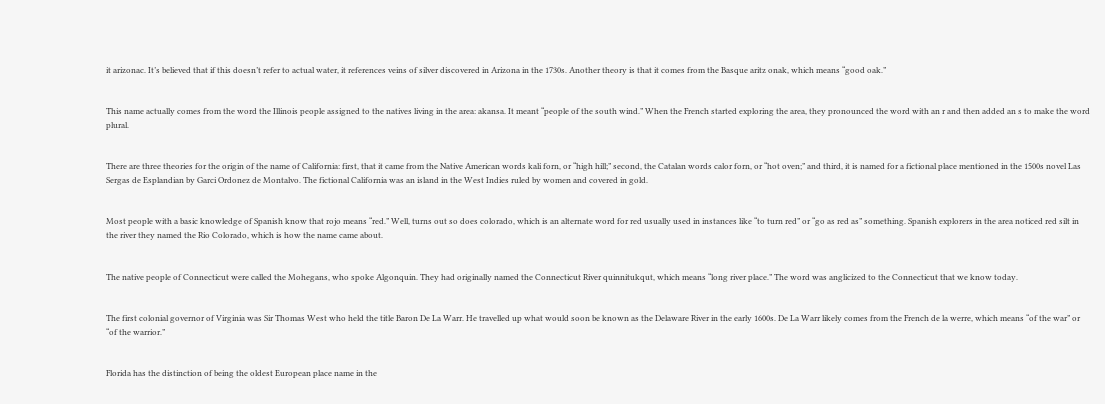it arizonac. It’s believed that if this doesn’t refer to actual water, it references veins of silver discovered in Arizona in the 1730s. Another theory is that it comes from the Basque aritz onak, which means “good oak.”


This name actually comes from the word the Illinois people assigned to the natives living in the area: akansa. It meant “people of the south wind.” When the French started exploring the area, they pronounced the word with an r and then added an s to make the word plural.


There are three theories for the origin of the name of California: first, that it came from the Native American words kali forn, or “high hill;” second, the Catalan words calor forn, or “hot oven;” and third, it is named for a fictional place mentioned in the 1500s novel Las Sergas de Esplandian by Garci Ordonez de Montalvo. The fictional California was an island in the West Indies ruled by women and covered in gold.


Most people with a basic knowledge of Spanish know that rojo means “red.” Well, turns out so does colorado, which is an alternate word for red usually used in instances like “to turn red” or “go as red as” something. Spanish explorers in the area noticed red silt in the river they named the Rio Colorado, which is how the name came about.


The native people of Connecticut were called the Mohegans, who spoke Algonquin. They had originally named the Connecticut River quinnitukqut, which means “long river place.” The word was anglicized to the Connecticut that we know today.


The first colonial governor of Virginia was Sir Thomas West who held the title Baron De La Warr. He travelled up what would soon be known as the Delaware River in the early 1600s. De La Warr likely comes from the French de la werre, which means “of the war” or “of the warrior.”


Florida has the distinction of being the oldest European place name in the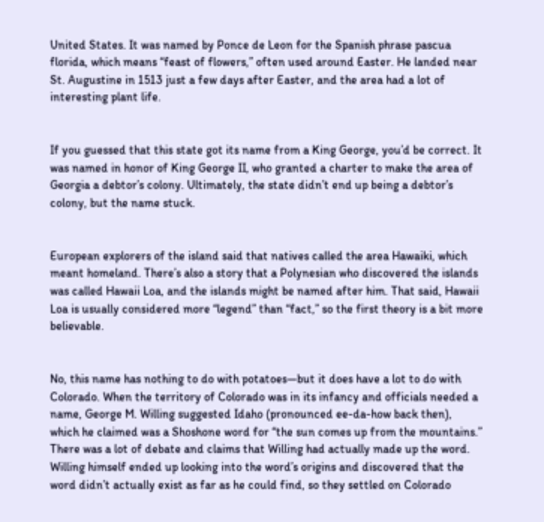United States. It was named by Ponce de Leon for the Spanish phrase pascua florida, which means “feast of flowers,” often used around Easter. He landed near St. Augustine in 1513 just a few days after Easter, and the area had a lot of interesting plant life.


If you guessed that this state got its name from a King George, you’d be correct. It was named in honor of King George II, who granted a charter to make the area of Georgia a debtor’s colony. Ultimately, the state didn’t end up being a debtor’s colony, but the name stuck.


European explorers of the island said that natives called the area Hawaiki, which meant homeland. There’s also a story that a Polynesian who discovered the islands was called Hawaii Loa, and the islands might be named after him. That said, Hawaii Loa is usually considered more “legend” than “fact,” so the first theory is a bit more believable.


No, this name has nothing to do with potatoes—but it does have a lot to do with Colorado. When the territory of Colorado was in its infancy and officials needed a name, George M. Willing suggested Idaho (pronounced ee-da-how back then), which he claimed was a Shoshone word for “the sun comes up from the mountains.” There was a lot of debate and claims that Willing had actually made up the word. Willing himself ended up looking into the word’s origins and discovered that the word didn’t actually exist as far as he could find, so they settled on Colorado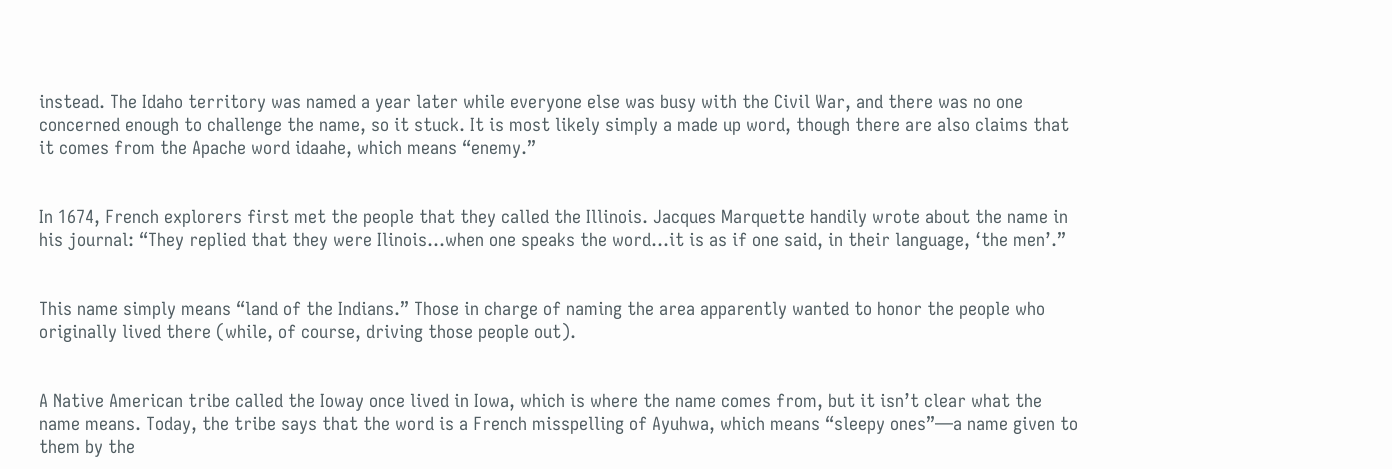instead. The Idaho territory was named a year later while everyone else was busy with the Civil War, and there was no one concerned enough to challenge the name, so it stuck. It is most likely simply a made up word, though there are also claims that it comes from the Apache word idaahe, which means “enemy.”


In 1674, French explorers first met the people that they called the Illinois. Jacques Marquette handily wrote about the name in his journal: “They replied that they were Ilinois…when one speaks the word…it is as if one said, in their language, ‘the men’.”


This name simply means “land of the Indians.” Those in charge of naming the area apparently wanted to honor the people who originally lived there (while, of course, driving those people out).


A Native American tribe called the Ioway once lived in Iowa, which is where the name comes from, but it isn’t clear what the name means. Today, the tribe says that the word is a French misspelling of Ayuhwa, which means “sleepy ones”—a name given to them by the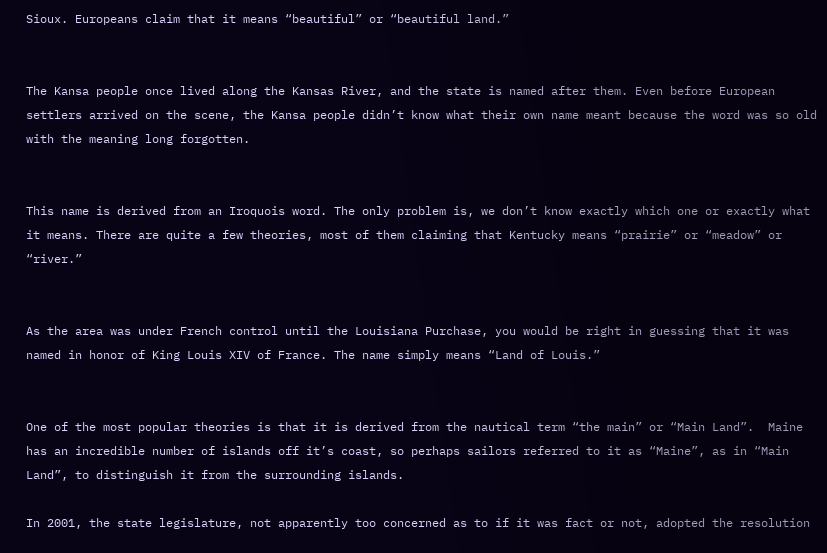Sioux. Europeans claim that it means “beautiful” or “beautiful land.”


The Kansa people once lived along the Kansas River, and the state is named after them. Even before European settlers arrived on the scene, the Kansa people didn’t know what their own name meant because the word was so old with the meaning long forgotten.


This name is derived from an Iroquois word. The only problem is, we don’t know exactly which one or exactly what it means. There are quite a few theories, most of them claiming that Kentucky means “prairie” or “meadow” or “river.”


As the area was under French control until the Louisiana Purchase, you would be right in guessing that it was named in honor of King Louis XIV of France. The name simply means “Land of Louis.”


One of the most popular theories is that it is derived from the nautical term “the main” or “Main Land”.  Maine has an incredible number of islands off it’s coast, so perhaps sailors referred to it as “Maine”, as in “Main Land”, to distinguish it from the surrounding islands.

In 2001, the state legislature, not apparently too concerned as to if it was fact or not, adopted the resolution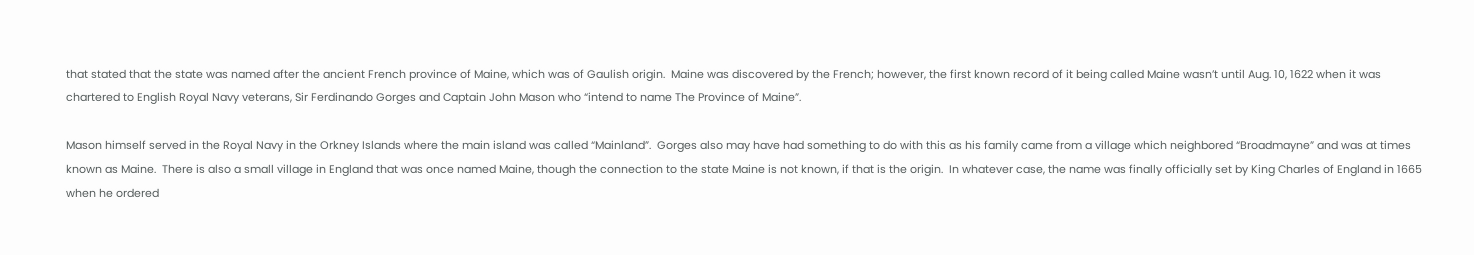that stated that the state was named after the ancient French province of Maine, which was of Gaulish origin.  Maine was discovered by the French; however, the first known record of it being called Maine wasn’t until Aug. 10, 1622 when it was chartered to English Royal Navy veterans, Sir Ferdinando Gorges and Captain John Mason who “intend to name The Province of Maine”.

Mason himself served in the Royal Navy in the Orkney Islands where the main island was called “Mainland”.  Gorges also may have had something to do with this as his family came from a village which neighbored “Broadmayne” and was at times known as Maine.  There is also a small village in England that was once named Maine, though the connection to the state Maine is not known, if that is the origin.  In whatever case, the name was finally officially set by King Charles of England in 1665 when he ordered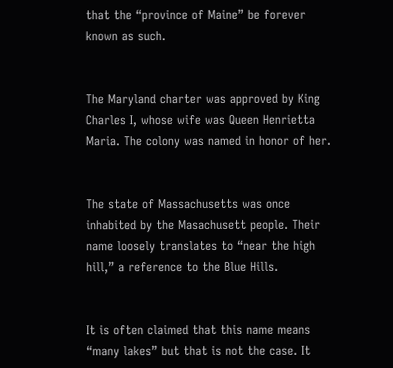that the “province of Maine” be forever known as such.


The Maryland charter was approved by King Charles I, whose wife was Queen Henrietta Maria. The colony was named in honor of her.


The state of Massachusetts was once inhabited by the Masachusett people. Their name loosely translates to “near the high hill,” a reference to the Blue Hills.


It is often claimed that this name means “many lakes” but that is not the case. It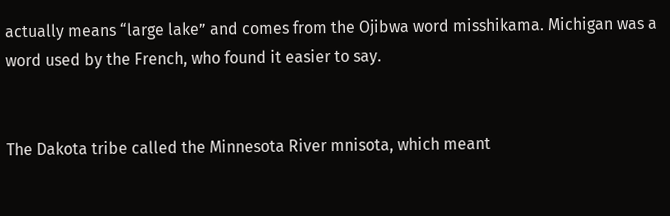actually means “large lake” and comes from the Ojibwa word misshikama. Michigan was a word used by the French, who found it easier to say.


The Dakota tribe called the Minnesota River mnisota, which meant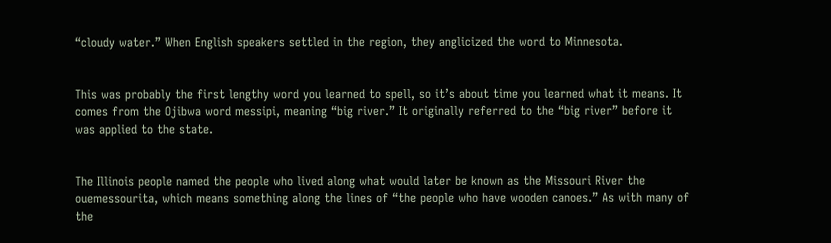“cloudy water.” When English speakers settled in the region, they anglicized the word to Minnesota.


This was probably the first lengthy word you learned to spell, so it’s about time you learned what it means. It comes from the Ojibwa word messipi, meaning “big river.” It originally referred to the “big river” before it was applied to the state.


The Illinois people named the people who lived along what would later be known as the Missouri River the ouemessourita, which means something along the lines of “the people who have wooden canoes.” As with many of the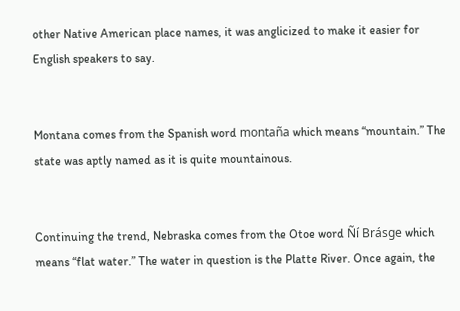other Native American place names, it was anglicized to make it easier for English speakers to say.


Montana comes from the Spanish word montaña which means “mountain.” The state was aptly named as it is quite mountainous.


Continuing the trend, Nebraska comes from the Otoe word Ñí Brásge which means “flat water.” The water in question is the Platte River. Once again, the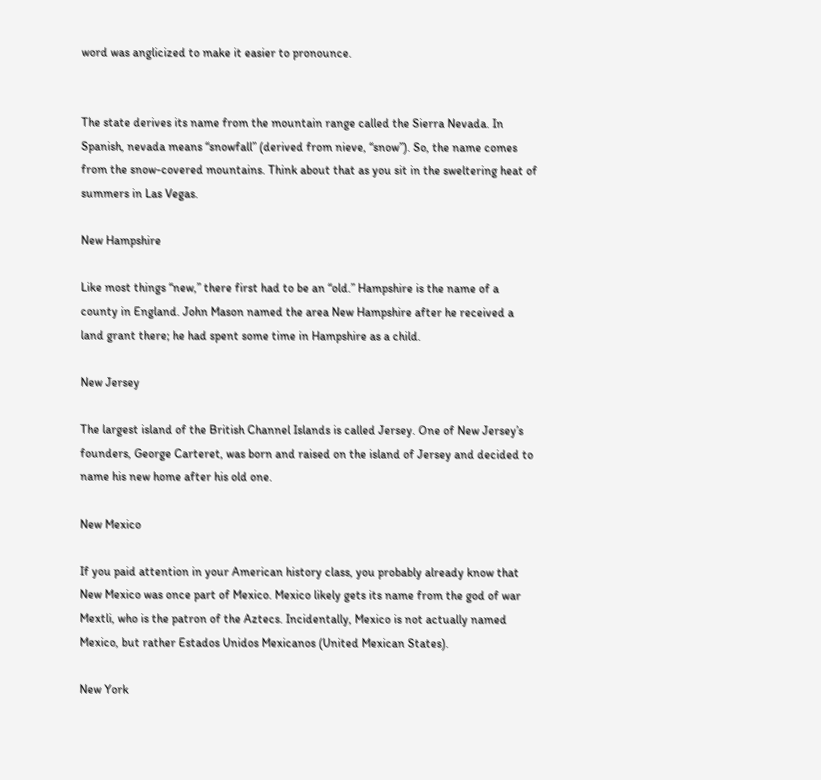word was anglicized to make it easier to pronounce.


The state derives its name from the mountain range called the Sierra Nevada. In Spanish, nevada means “snowfall” (derived from nieve, “snow”). So, the name comes from the snow-covered mountains. Think about that as you sit in the sweltering heat of summers in Las Vegas.

New Hampshire

Like most things “new,” there first had to be an “old.” Hampshire is the name of a county in England. John Mason named the area New Hampshire after he received a land grant there; he had spent some time in Hampshire as a child.

New Jersey

The largest island of the British Channel Islands is called Jersey. One of New Jersey’s founders, George Carteret, was born and raised on the island of Jersey and decided to name his new home after his old one.

New Mexico

If you paid attention in your American history class, you probably already know that New Mexico was once part of Mexico. Mexico likely gets its name from the god of war Mextli, who is the patron of the Aztecs. Incidentally, Mexico is not actually named Mexico, but rather Estados Unidos Mexicanos (United Mexican States).

New York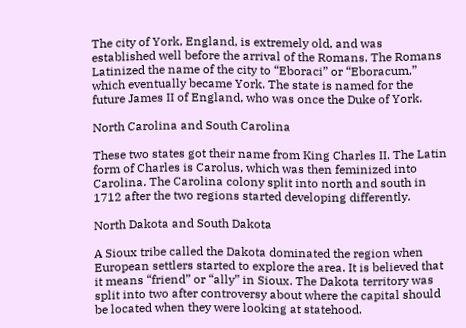The city of York, England, is extremely old, and was established well before the arrival of the Romans. The Romans Latinized the name of the city to “Eboraci” or “Eboracum,” which eventually became York. The state is named for the future James II of England, who was once the Duke of York.

North Carolina and South Carolina

These two states got their name from King Charles II. The Latin form of Charles is Carolus, which was then feminized into Carolina. The Carolina colony split into north and south in 1712 after the two regions started developing differently.

North Dakota and South Dakota

A Sioux tribe called the Dakota dominated the region when European settlers started to explore the area. It is believed that it means “friend” or “ally” in Sioux. The Dakota territory was split into two after controversy about where the capital should be located when they were looking at statehood.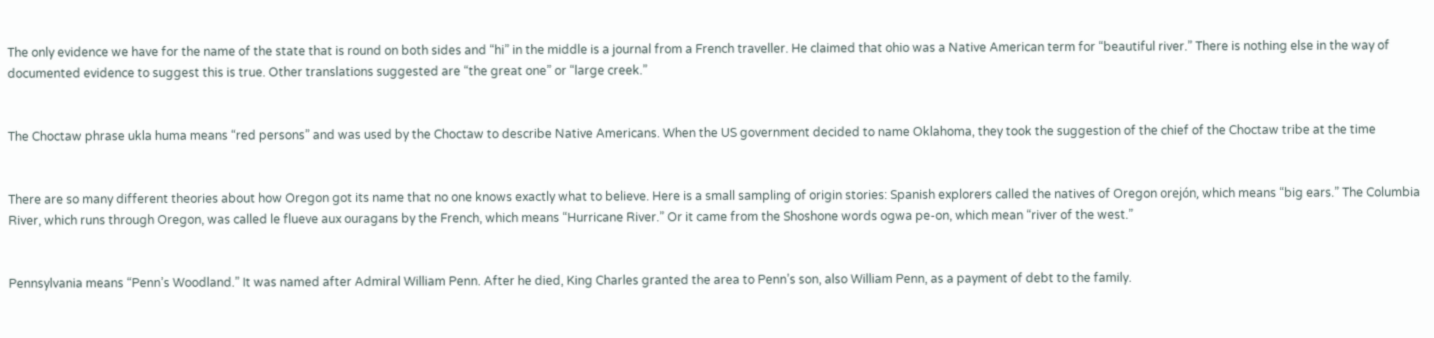The only evidence we have for the name of the state that is round on both sides and “hi” in the middle is a journal from a French traveller. He claimed that ohio was a Native American term for “beautiful river.” There is nothing else in the way of documented evidence to suggest this is true. Other translations suggested are “the great one” or “large creek.”


The Choctaw phrase ukla huma means “red persons” and was used by the Choctaw to describe Native Americans. When the US government decided to name Oklahoma, they took the suggestion of the chief of the Choctaw tribe at the time


There are so many different theories about how Oregon got its name that no one knows exactly what to believe. Here is a small sampling of origin stories: Spanish explorers called the natives of Oregon orejón, which means “big ears.” The Columbia River, which runs through Oregon, was called le flueve aux ouragans by the French, which means “Hurricane River.” Or it came from the Shoshone words ogwa pe-on, which mean “river of the west.”


Pennsylvania means “Penn’s Woodland.” It was named after Admiral William Penn. After he died, King Charles granted the area to Penn’s son, also William Penn, as a payment of debt to the family.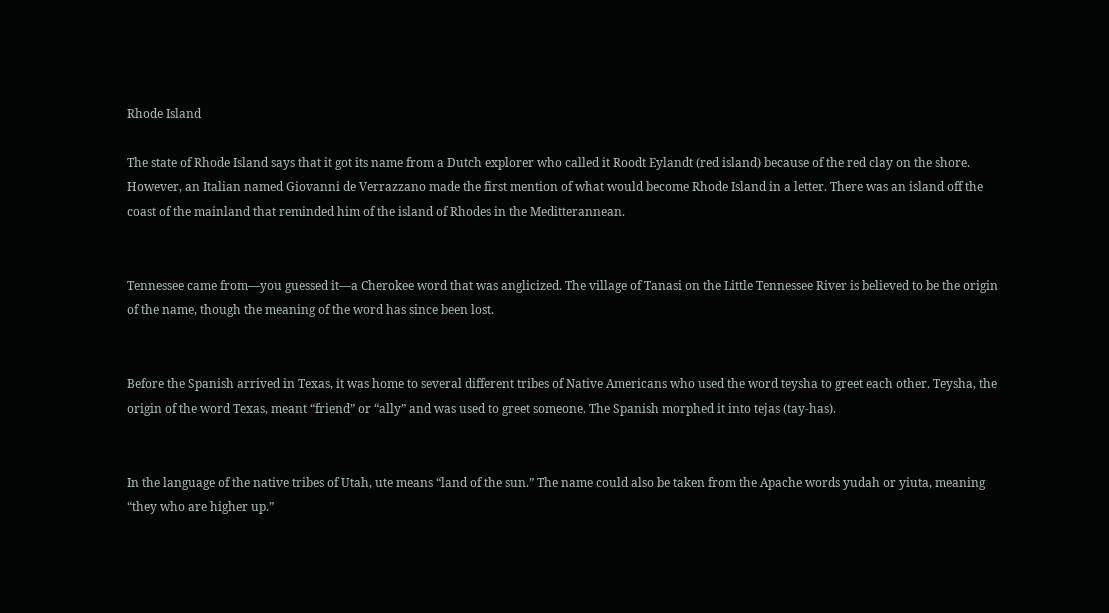Rhode Island

The state of Rhode Island says that it got its name from a Dutch explorer who called it Roodt Eylandt (red island) because of the red clay on the shore. However, an Italian named Giovanni de Verrazzano made the first mention of what would become Rhode Island in a letter. There was an island off the coast of the mainland that reminded him of the island of Rhodes in the Meditterannean.


Tennessee came from—you guessed it—a Cherokee word that was anglicized. The village of Tanasi on the Little Tennessee River is believed to be the origin of the name, though the meaning of the word has since been lost.


Before the Spanish arrived in Texas, it was home to several different tribes of Native Americans who used the word teysha to greet each other. Teysha, the origin of the word Texas, meant “friend” or “ally” and was used to greet someone. The Spanish morphed it into tejas (tay-has).


In the language of the native tribes of Utah, ute means “land of the sun.” The name could also be taken from the Apache words yudah or yiuta, meaning “they who are higher up.”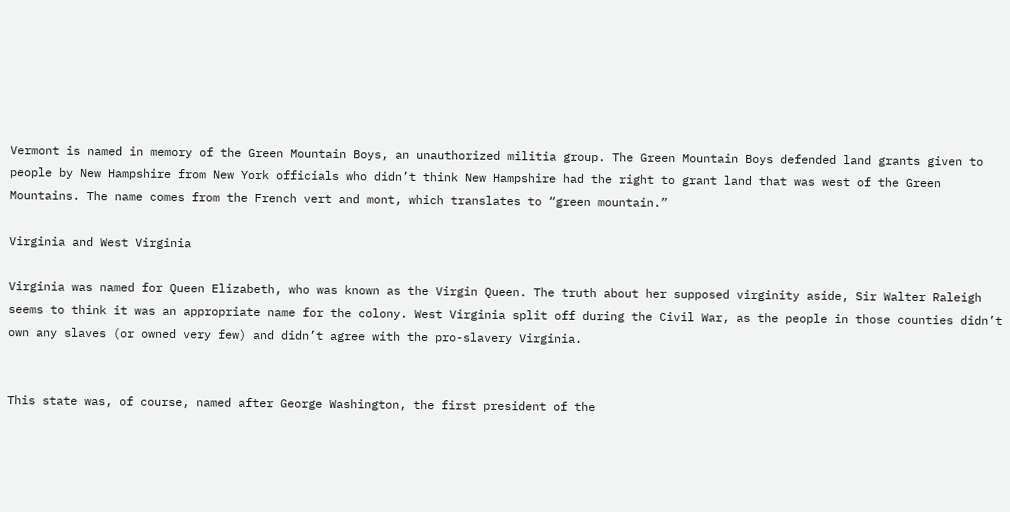Vermont is named in memory of the Green Mountain Boys, an unauthorized militia group. The Green Mountain Boys defended land grants given to people by New Hampshire from New York officials who didn’t think New Hampshire had the right to grant land that was west of the Green Mountains. The name comes from the French vert and mont, which translates to “green mountain.”

Virginia and West Virginia

Virginia was named for Queen Elizabeth, who was known as the Virgin Queen. The truth about her supposed virginity aside, Sir Walter Raleigh seems to think it was an appropriate name for the colony. West Virginia split off during the Civil War, as the people in those counties didn’t own any slaves (or owned very few) and didn’t agree with the pro-slavery Virginia.


This state was, of course, named after George Washington, the first president of the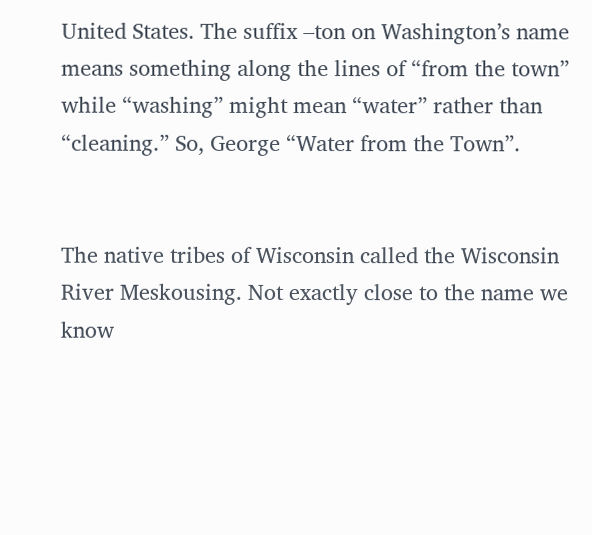United States. The suffix –ton on Washington’s name means something along the lines of “from the town” while “washing” might mean “water” rather than “cleaning.” So, George “Water from the Town”.


The native tribes of Wisconsin called the Wisconsin River Meskousing. Not exactly close to the name we know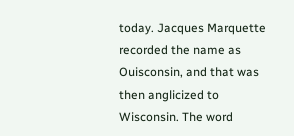today. Jacques Marquette recorded the name as Ouisconsin, and that was then anglicized to Wisconsin. The word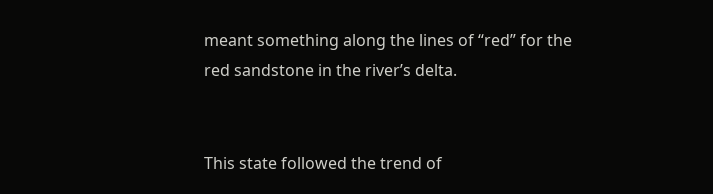meant something along the lines of “red” for the red sandstone in the river’s delta.


This state followed the trend of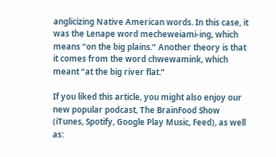anglicizing Native American words. In this case, it was the Lenape word mecheweiami-ing, which means “on the big plains.” Another theory is that it comes from the word chwewamink, which meant “at the big river flat.”

If you liked this article, you might also enjoy our new popular podcast, The BrainFood Show (iTunes, Spotify, Google Play Music, Feed), as well as: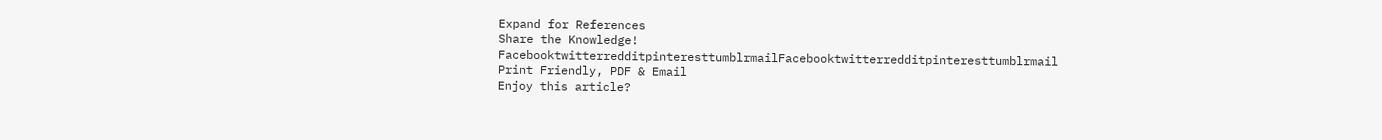Expand for References
Share the Knowledge! FacebooktwitterredditpinteresttumblrmailFacebooktwitterredditpinteresttumblrmail
Print Friendly, PDF & Email
Enjoy this article?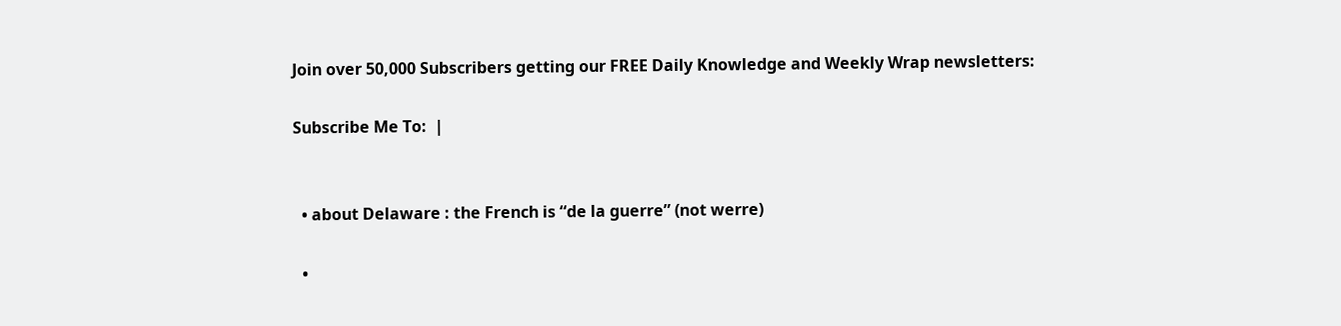Join over 50,000 Subscribers getting our FREE Daily Knowledge and Weekly Wrap newsletters:

Subscribe Me To:  |


  • about Delaware : the French is “de la guerre” (not werre)

  •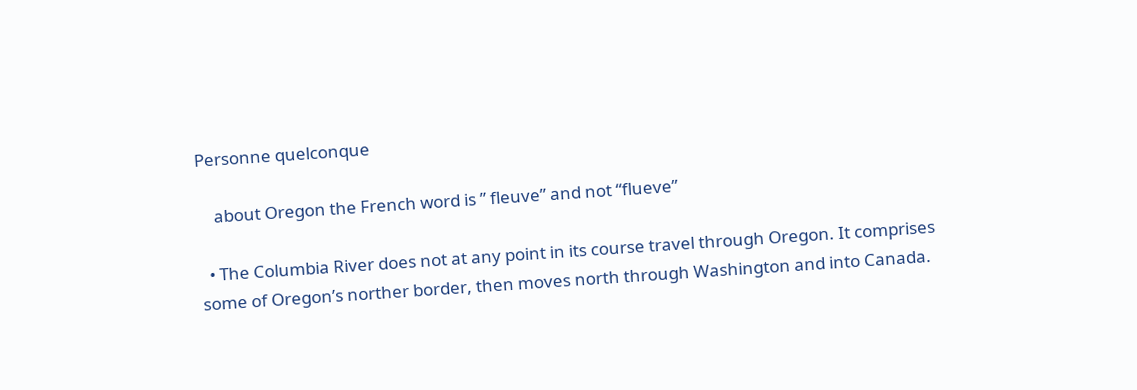Personne quelconque

    about Oregon the French word is ” fleuve” and not “flueve”

  • The Columbia River does not at any point in its course travel through Oregon. It comprises some of Oregon’s norther border, then moves north through Washington and into Canada.